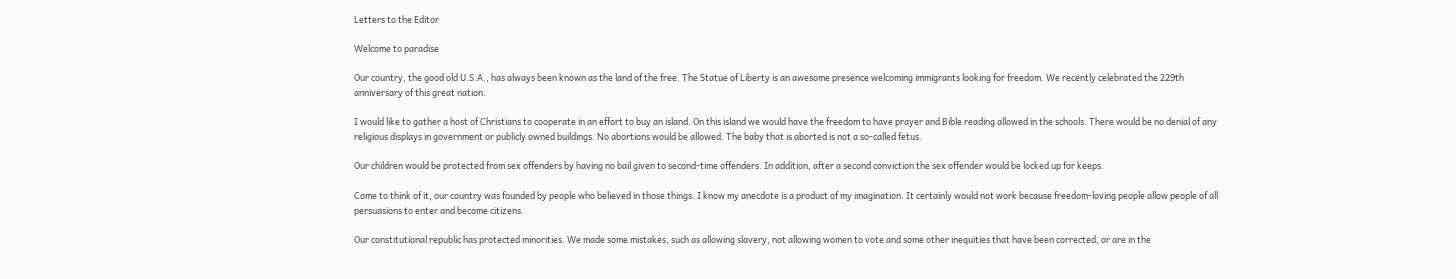Letters to the Editor

Welcome to paradise

Our country, the good old U.S.A., has always been known as the land of the free. The Statue of Liberty is an awesome presence welcoming immigrants looking for freedom. We recently celebrated the 229th anniversary of this great nation.

I would like to gather a host of Christians to cooperate in an effort to buy an island. On this island we would have the freedom to have prayer and Bible reading allowed in the schools. There would be no denial of any religious displays in government or publicly owned buildings. No abortions would be allowed. The baby that is aborted is not a so-called fetus.

Our children would be protected from sex offenders by having no bail given to second-time offenders. In addition, after a second conviction the sex offender would be locked up for keeps.

Come to think of it, our country was founded by people who believed in those things. I know my anecdote is a product of my imagination. It certainly would not work because freedom-loving people allow people of all persuasions to enter and become citizens.

Our constitutional republic has protected minorities. We made some mistakes, such as allowing slavery, not allowing women to vote and some other inequities that have been corrected, or are in the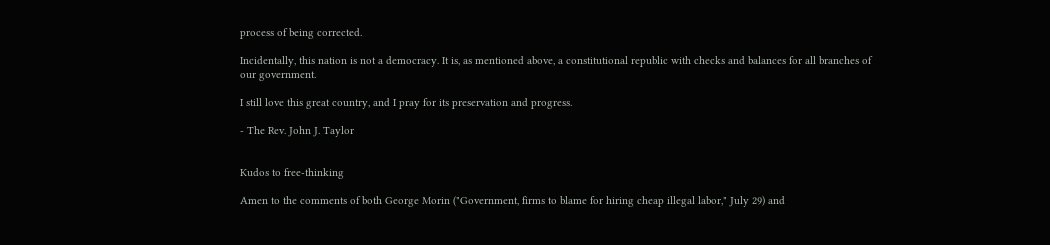process of being corrected.

Incidentally, this nation is not a democracy. It is, as mentioned above, a constitutional republic with checks and balances for all branches of our government.

I still love this great country, and I pray for its preservation and progress.

- The Rev. John J. Taylor


Kudos to free-thinking

Amen to the comments of both George Morin ("Government, firms to blame for hiring cheap illegal labor," July 29) and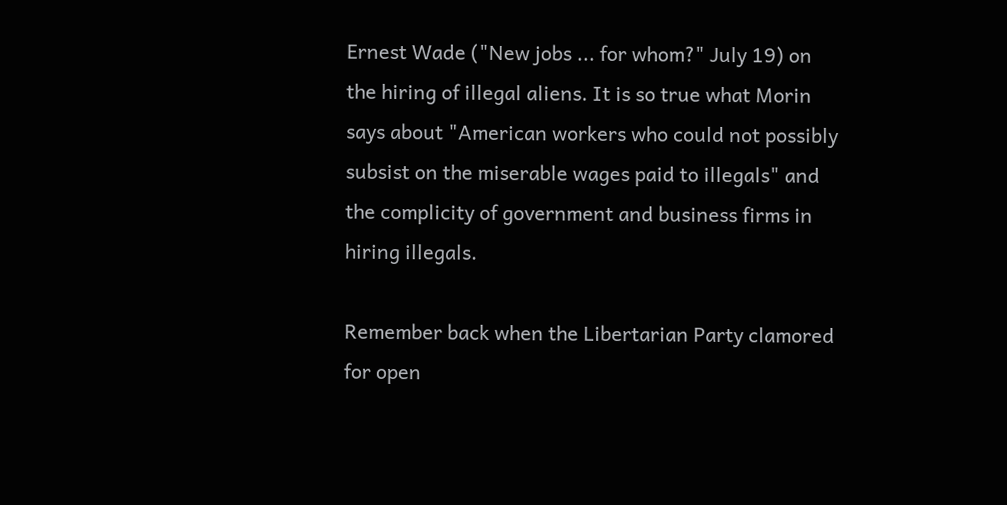Ernest Wade ("New jobs ... for whom?" July 19) on the hiring of illegal aliens. It is so true what Morin says about "American workers who could not possibly subsist on the miserable wages paid to illegals" and the complicity of government and business firms in hiring illegals.

Remember back when the Libertarian Party clamored for open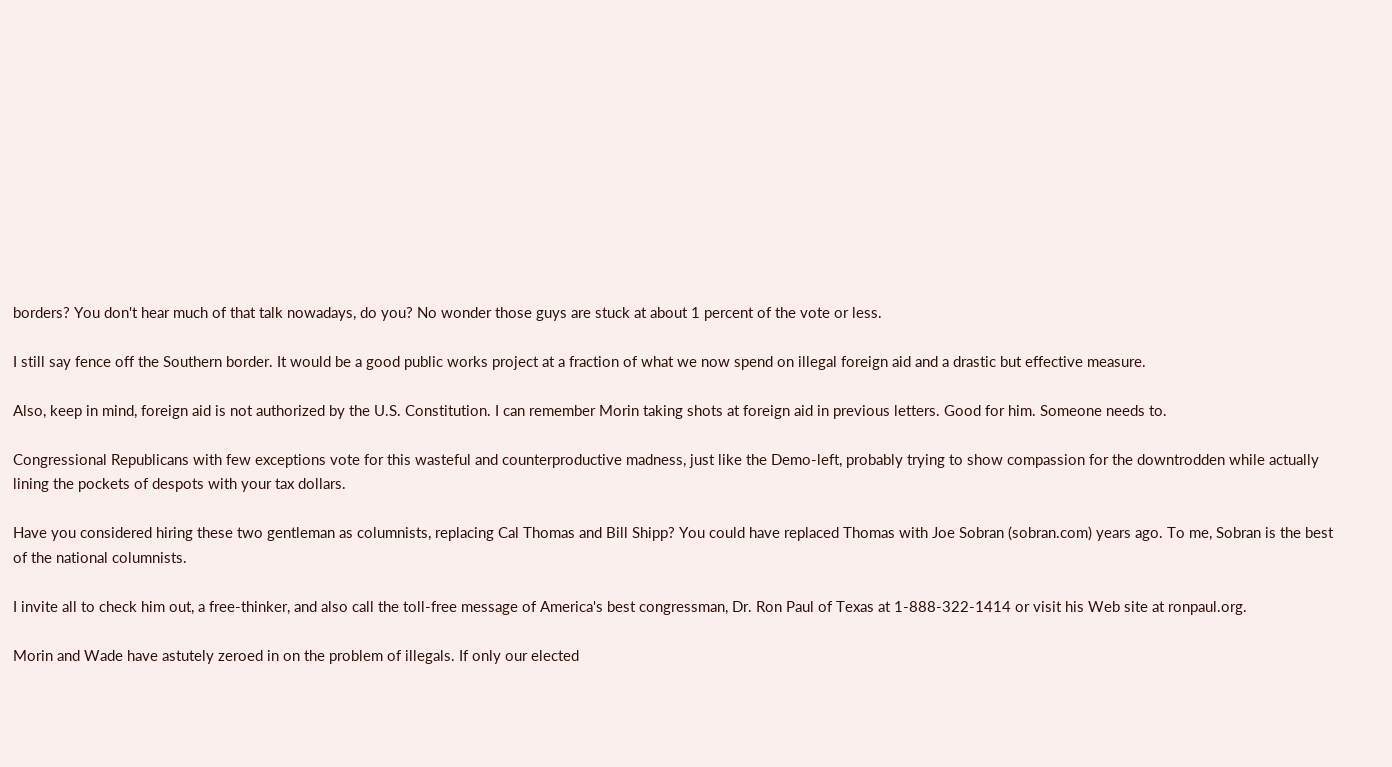borders? You don't hear much of that talk nowadays, do you? No wonder those guys are stuck at about 1 percent of the vote or less.

I still say fence off the Southern border. It would be a good public works project at a fraction of what we now spend on illegal foreign aid and a drastic but effective measure.

Also, keep in mind, foreign aid is not authorized by the U.S. Constitution. I can remember Morin taking shots at foreign aid in previous letters. Good for him. Someone needs to.

Congressional Republicans with few exceptions vote for this wasteful and counterproductive madness, just like the Demo-left, probably trying to show compassion for the downtrodden while actually lining the pockets of despots with your tax dollars.

Have you considered hiring these two gentleman as columnists, replacing Cal Thomas and Bill Shipp? You could have replaced Thomas with Joe Sobran (sobran.com) years ago. To me, Sobran is the best of the national columnists.

I invite all to check him out, a free-thinker, and also call the toll-free message of America's best congressman, Dr. Ron Paul of Texas at 1-888-322-1414 or visit his Web site at ronpaul.org.

Morin and Wade have astutely zeroed in on the problem of illegals. If only our elected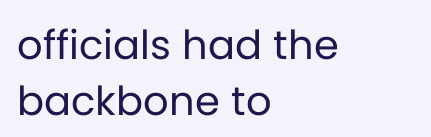officials had the backbone to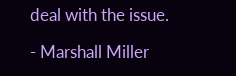deal with the issue.

- Marshall Miller